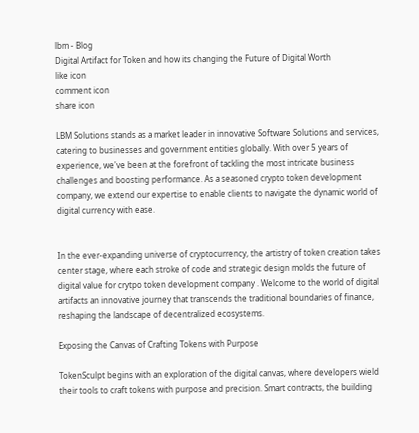lbm - Blog
Digital Artifact for Token and how its changing the Future of Digital Worth
like icon
comment icon
share icon

LBM Solutions stands as a market leader in innovative Software Solutions and services, catering to businesses and government entities globally. With over 5 years of experience, we've been at the forefront of tackling the most intricate business challenges and boosting performance. As a seasoned crypto token development company, we extend our expertise to enable clients to navigate the dynamic world of digital currency with ease.


In the ever-expanding universe of cryptocurrency, the artistry of token creation takes center stage, where each stroke of code and strategic design molds the future of digital value for crytpo token development company . Welcome to the world of digital artifacts an innovative journey that transcends the traditional boundaries of finance, reshaping the landscape of decentralized ecosystems.

Exposing the Canvas of Crafting Tokens with Purpose

TokenSculpt begins with an exploration of the digital canvas, where developers wield their tools to craft tokens with purpose and precision. Smart contracts, the building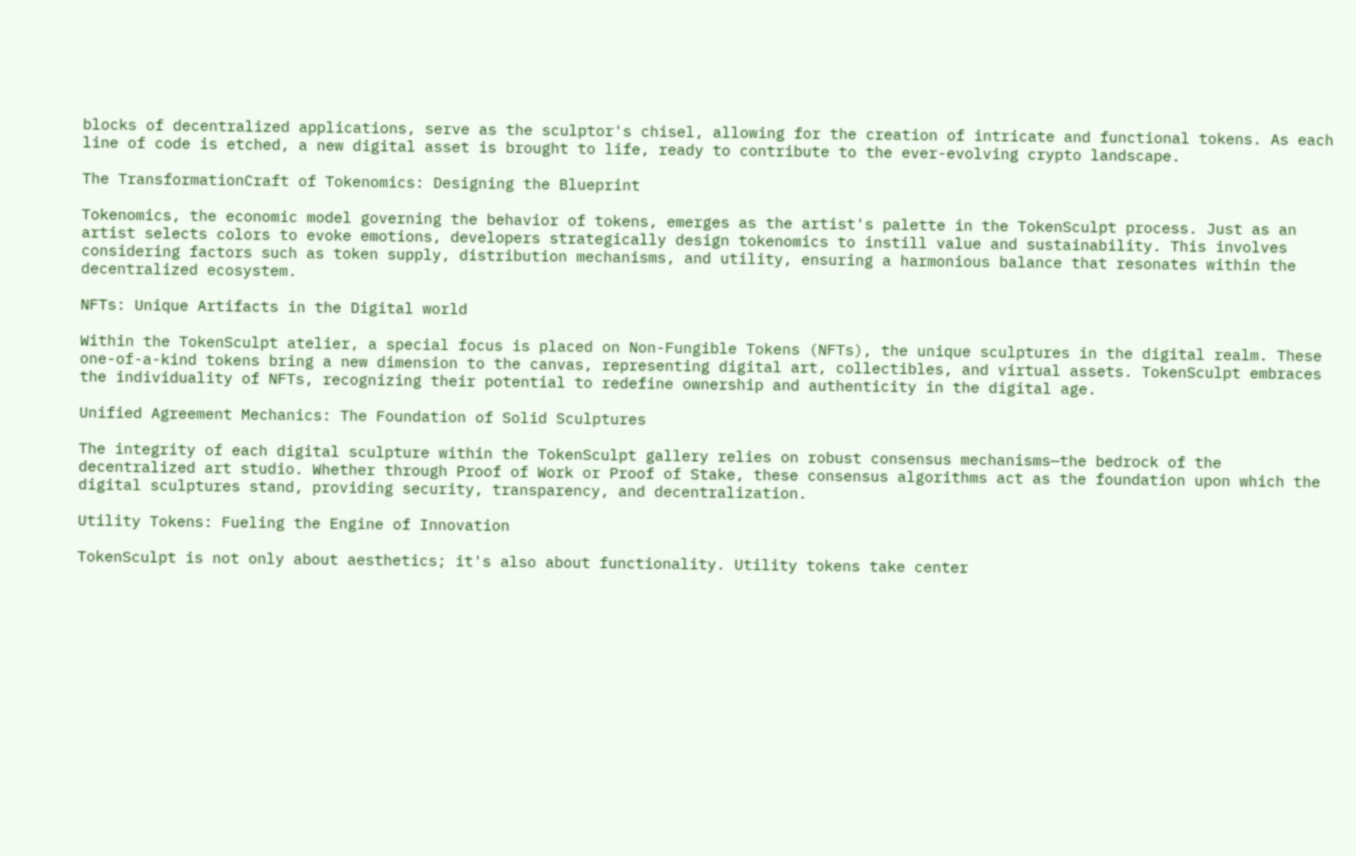blocks of decentralized applications, serve as the sculptor's chisel, allowing for the creation of intricate and functional tokens. As each line of code is etched, a new digital asset is brought to life, ready to contribute to the ever-evolving crypto landscape.

The TransformationCraft of Tokenomics: Designing the Blueprint

Tokenomics, the economic model governing the behavior of tokens, emerges as the artist's palette in the TokenSculpt process. Just as an artist selects colors to evoke emotions, developers strategically design tokenomics to instill value and sustainability. This involves considering factors such as token supply, distribution mechanisms, and utility, ensuring a harmonious balance that resonates within the decentralized ecosystem.

NFTs: Unique Artifacts in the Digital world

Within the TokenSculpt atelier, a special focus is placed on Non-Fungible Tokens (NFTs), the unique sculptures in the digital realm. These one-of-a-kind tokens bring a new dimension to the canvas, representing digital art, collectibles, and virtual assets. TokenSculpt embraces the individuality of NFTs, recognizing their potential to redefine ownership and authenticity in the digital age.

Unified Agreement Mechanics: The Foundation of Solid Sculptures

The integrity of each digital sculpture within the TokenSculpt gallery relies on robust consensus mechanisms—the bedrock of the decentralized art studio. Whether through Proof of Work or Proof of Stake, these consensus algorithms act as the foundation upon which the digital sculptures stand, providing security, transparency, and decentralization.

Utility Tokens: Fueling the Engine of Innovation

TokenSculpt is not only about aesthetics; it's also about functionality. Utility tokens take center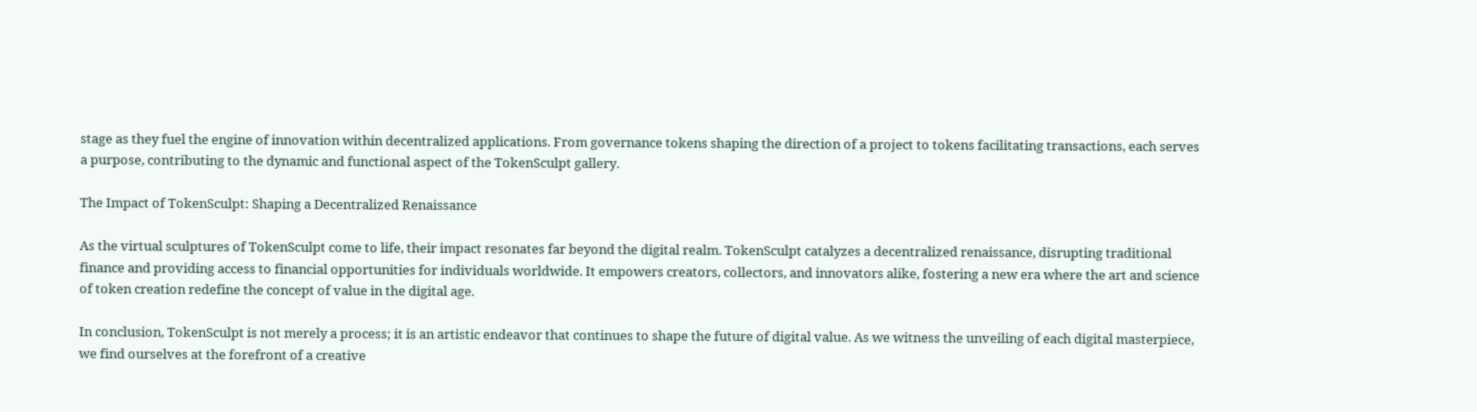stage as they fuel the engine of innovation within decentralized applications. From governance tokens shaping the direction of a project to tokens facilitating transactions, each serves a purpose, contributing to the dynamic and functional aspect of the TokenSculpt gallery.

The Impact of TokenSculpt: Shaping a Decentralized Renaissance

As the virtual sculptures of TokenSculpt come to life, their impact resonates far beyond the digital realm. TokenSculpt catalyzes a decentralized renaissance, disrupting traditional finance and providing access to financial opportunities for individuals worldwide. It empowers creators, collectors, and innovators alike, fostering a new era where the art and science of token creation redefine the concept of value in the digital age.

In conclusion, TokenSculpt is not merely a process; it is an artistic endeavor that continues to shape the future of digital value. As we witness the unveiling of each digital masterpiece, we find ourselves at the forefront of a creative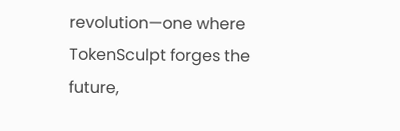revolution—one where TokenSculpt forges the future,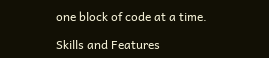one block of code at a time.

Skills and Features